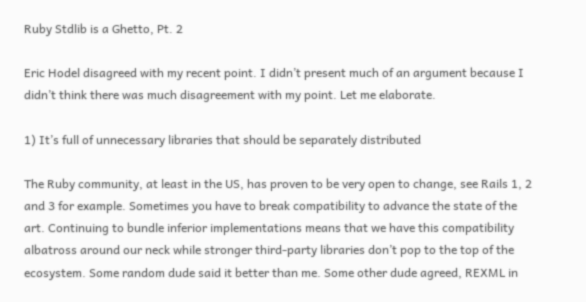Ruby Stdlib is a Ghetto, Pt. 2

Eric Hodel disagreed with my recent point. I didn’t present much of an argument because I didn’t think there was much disagreement with my point. Let me elaborate.

1) It’s full of unnecessary libraries that should be separately distributed

The Ruby community, at least in the US, has proven to be very open to change, see Rails 1, 2 and 3 for example. Sometimes you have to break compatibility to advance the state of the art. Continuing to bundle inferior implementations means that we have this compatibility albatross around our neck while stronger third-party libraries don’t pop to the top of the ecosystem. Some random dude said it better than me. Some other dude agreed, REXML in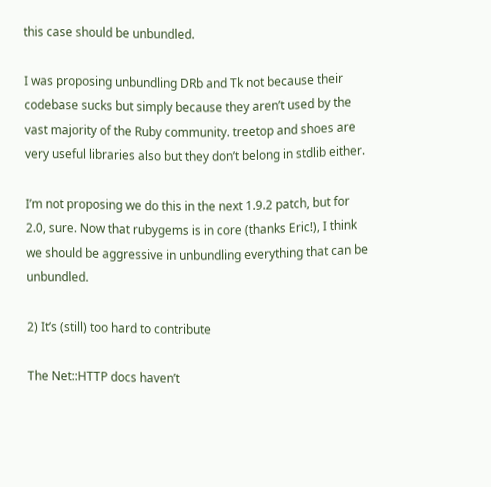this case should be unbundled.

I was proposing unbundling DRb and Tk not because their codebase sucks but simply because they aren’t used by the vast majority of the Ruby community. treetop and shoes are very useful libraries also but they don’t belong in stdlib either.

I’m not proposing we do this in the next 1.9.2 patch, but for 2.0, sure. Now that rubygems is in core (thanks Eric!), I think we should be aggressive in unbundling everything that can be unbundled.

2) It’s (still) too hard to contribute

The Net::HTTP docs haven’t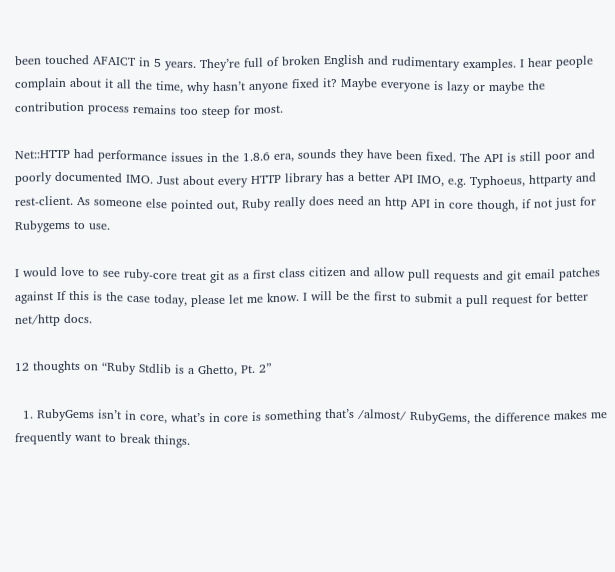been touched AFAICT in 5 years. They’re full of broken English and rudimentary examples. I hear people complain about it all the time, why hasn’t anyone fixed it? Maybe everyone is lazy or maybe the contribution process remains too steep for most.

Net::HTTP had performance issues in the 1.8.6 era, sounds they have been fixed. The API is still poor and poorly documented IMO. Just about every HTTP library has a better API IMO, e.g. Typhoeus, httparty and rest-client. As someone else pointed out, Ruby really does need an http API in core though, if not just for Rubygems to use.

I would love to see ruby-core treat git as a first class citizen and allow pull requests and git email patches against If this is the case today, please let me know. I will be the first to submit a pull request for better net/http docs.

12 thoughts on “Ruby Stdlib is a Ghetto, Pt. 2”

  1. RubyGems isn’t in core, what’s in core is something that’s /almost/ RubyGems, the difference makes me frequently want to break things.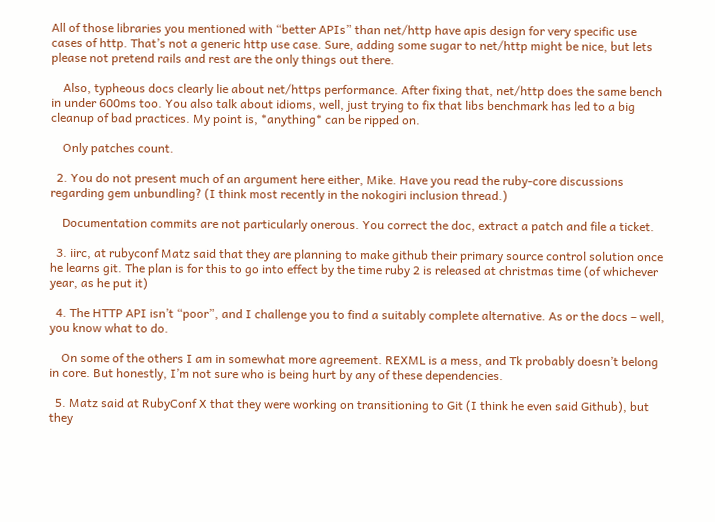All of those libraries you mentioned with “better APIs” than net/http have apis design for very specific use cases of http. That’s not a generic http use case. Sure, adding some sugar to net/http might be nice, but lets please not pretend rails and rest are the only things out there.

    Also, typheous docs clearly lie about net/https performance. After fixing that, net/http does the same bench in under 600ms too. You also talk about idioms, well, just trying to fix that libs benchmark has led to a big cleanup of bad practices. My point is, *anything* can be ripped on.

    Only patches count.

  2. You do not present much of an argument here either, Mike. Have you read the ruby-core discussions regarding gem unbundling? (I think most recently in the nokogiri inclusion thread.)

    Documentation commits are not particularly onerous. You correct the doc, extract a patch and file a ticket.

  3. iirc, at rubyconf Matz said that they are planning to make github their primary source control solution once he learns git. The plan is for this to go into effect by the time ruby 2 is released at christmas time (of whichever year, as he put it)

  4. The HTTP API isn’t “poor”, and I challenge you to find a suitably complete alternative. As or the docs – well, you know what to do.

    On some of the others I am in somewhat more agreement. REXML is a mess, and Tk probably doesn’t belong in core. But honestly, I’m not sure who is being hurt by any of these dependencies.

  5. Matz said at RubyConf X that they were working on transitioning to Git (I think he even said Github), but they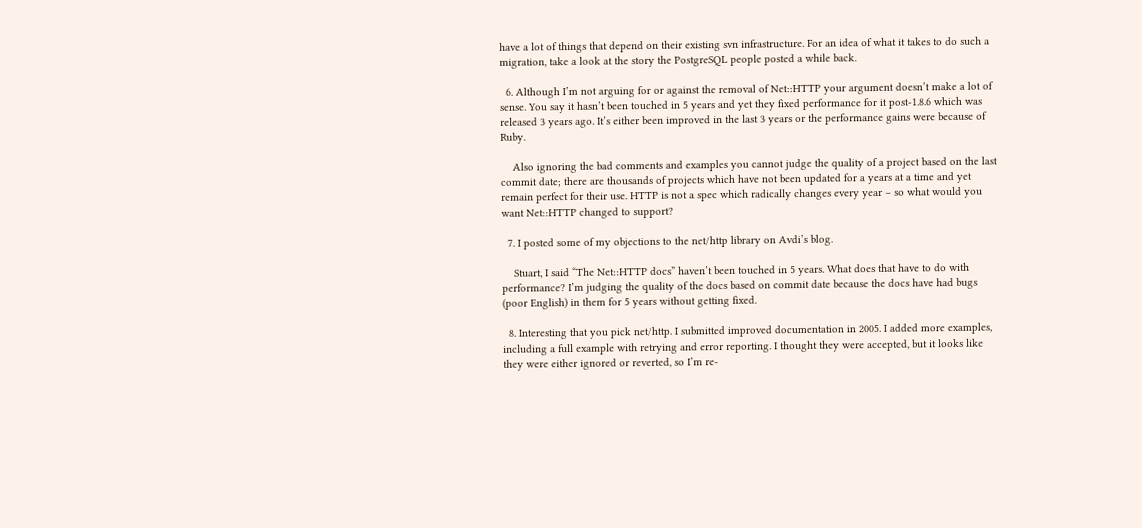have a lot of things that depend on their existing svn infrastructure. For an idea of what it takes to do such a migration, take a look at the story the PostgreSQL people posted a while back.

  6. Although I’m not arguing for or against the removal of Net::HTTP your argument doesn’t make a lot of sense. You say it hasn’t been touched in 5 years and yet they fixed performance for it post-1.8.6 which was released 3 years ago. It’s either been improved in the last 3 years or the performance gains were because of Ruby.

    Also ignoring the bad comments and examples you cannot judge the quality of a project based on the last commit date; there are thousands of projects which have not been updated for a years at a time and yet remain perfect for their use. HTTP is not a spec which radically changes every year – so what would you want Net::HTTP changed to support?

  7. I posted some of my objections to the net/http library on Avdi’s blog.

    Stuart, I said “The Net::HTTP docs” haven’t been touched in 5 years. What does that have to do with performance? I’m judging the quality of the docs based on commit date because the docs have had bugs (poor English) in them for 5 years without getting fixed.

  8. Interesting that you pick net/http. I submitted improved documentation in 2005. I added more examples, including a full example with retrying and error reporting. I thought they were accepted, but it looks like they were either ignored or reverted, so I’m re-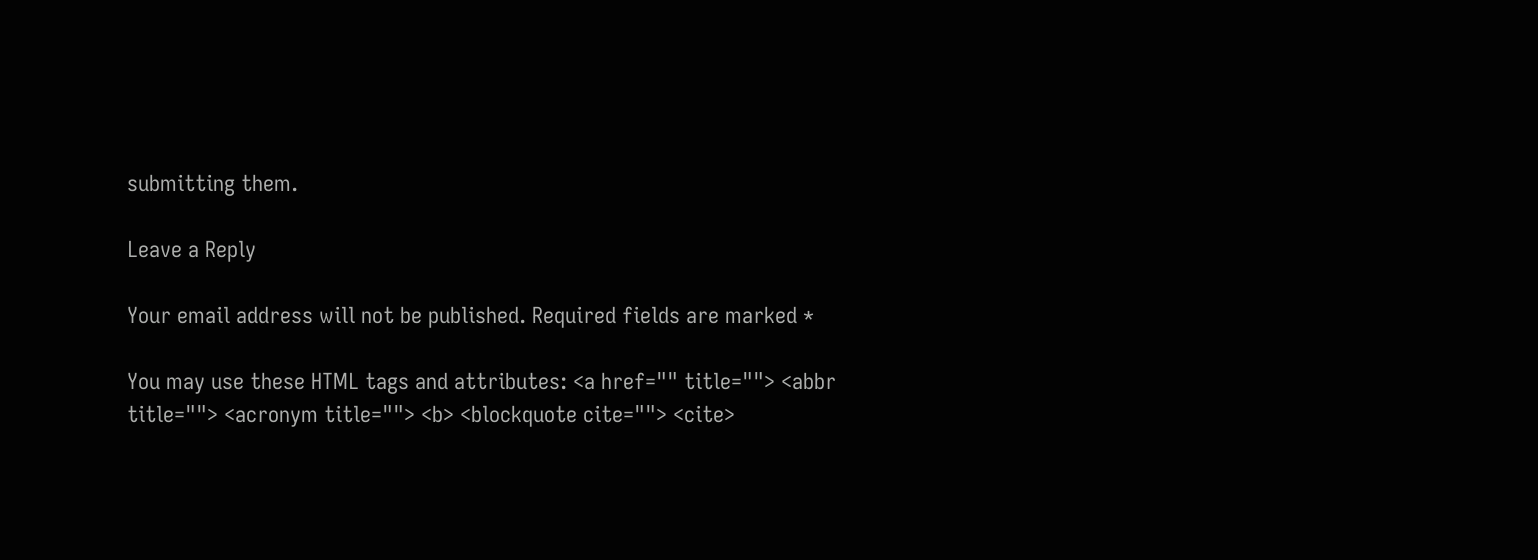submitting them.

Leave a Reply

Your email address will not be published. Required fields are marked *

You may use these HTML tags and attributes: <a href="" title=""> <abbr title=""> <acronym title=""> <b> <blockquote cite=""> <cite>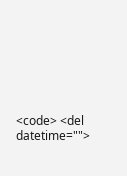<code> <del datetime="">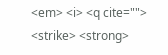<em> <i> <q cite=""> <strike> <strong>